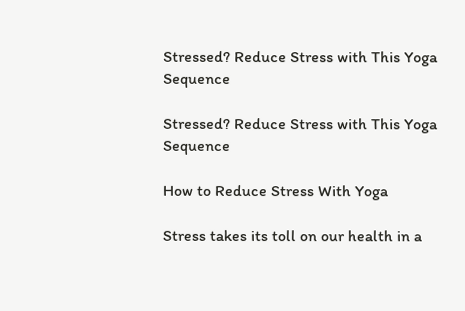Stressed? Reduce Stress with This Yoga Sequence

Stressed? Reduce Stress with This Yoga Sequence

How to Reduce Stress With Yoga

Stress takes its toll on our health in a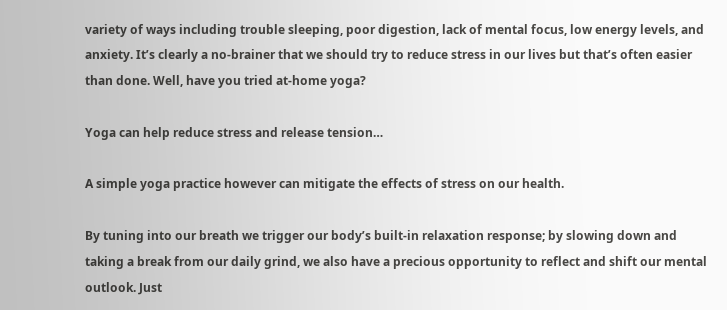variety of ways including trouble sleeping, poor digestion, lack of mental focus, low energy levels, and anxiety. It’s clearly a no-brainer that we should try to reduce stress in our lives but that’s often easier than done. Well, have you tried at-home yoga?

Yoga can help reduce stress and release tension…

A simple yoga practice however can mitigate the effects of stress on our health.

By tuning into our breath we trigger our body’s built-in relaxation response; by slowing down and taking a break from our daily grind, we also have a precious opportunity to reflect and shift our mental outlook. Just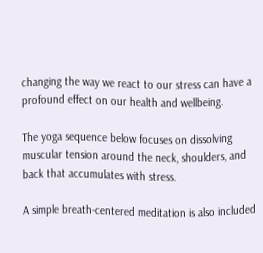changing the way we react to our stress can have a profound effect on our health and wellbeing.

The yoga sequence below focuses on dissolving muscular tension around the neck, shoulders, and back that accumulates with stress.

A simple breath-centered meditation is also included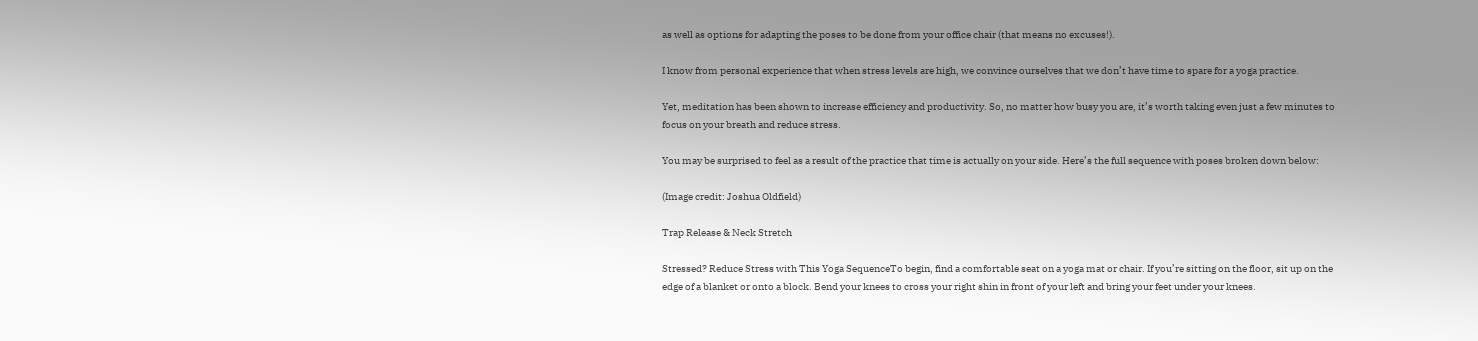as well as options for adapting the poses to be done from your office chair (that means no excuses!).

I know from personal experience that when stress levels are high, we convince ourselves that we don’t have time to spare for a yoga practice.

Yet, meditation has been shown to increase efficiency and productivity. So, no matter how busy you are, it’s worth taking even just a few minutes to focus on your breath and reduce stress.

You may be surprised to feel as a result of the practice that time is actually on your side. Here’s the full sequence with poses broken down below:

(Image credit: Joshua Oldfield)

Trap Release & Neck Stretch

Stressed? Reduce Stress with This Yoga SequenceTo begin, find a comfortable seat on a yoga mat or chair. If you’re sitting on the floor, sit up on the edge of a blanket or onto a block. Bend your knees to cross your right shin in front of your left and bring your feet under your knees.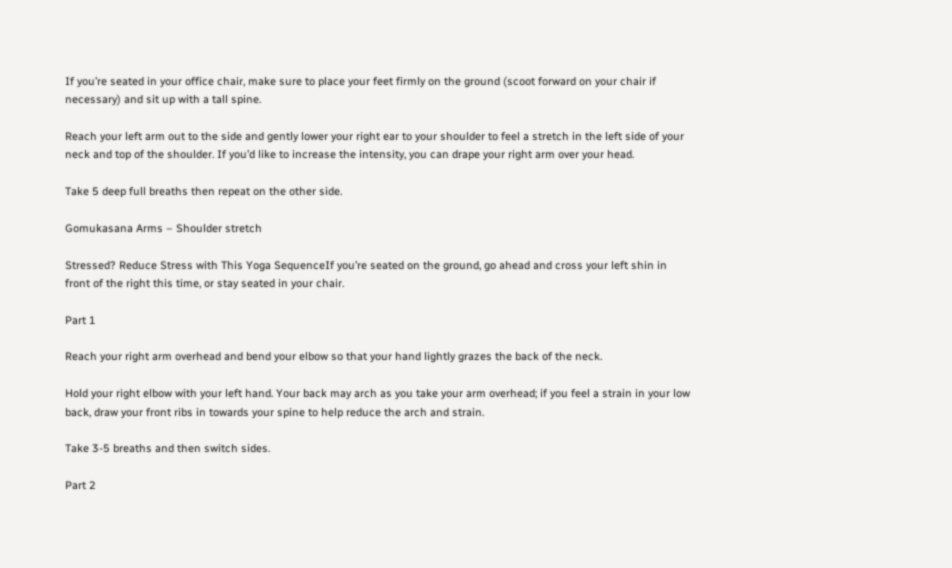If you’re seated in your office chair, make sure to place your feet firmly on the ground (scoot forward on your chair if necessary) and sit up with a tall spine.

Reach your left arm out to the side and gently lower your right ear to your shoulder to feel a stretch in the left side of your neck and top of the shoulder. If you’d like to increase the intensity, you can drape your right arm over your head.

Take 5 deep full breaths then repeat on the other side.

Gomukasana Arms – Shoulder stretch

Stressed? Reduce Stress with This Yoga SequenceIf you’re seated on the ground, go ahead and cross your left shin in front of the right this time, or stay seated in your chair.

Part 1

Reach your right arm overhead and bend your elbow so that your hand lightly grazes the back of the neck.

Hold your right elbow with your left hand. Your back may arch as you take your arm overhead; if you feel a strain in your low back, draw your front ribs in towards your spine to help reduce the arch and strain.

Take 3-5 breaths and then switch sides.

Part 2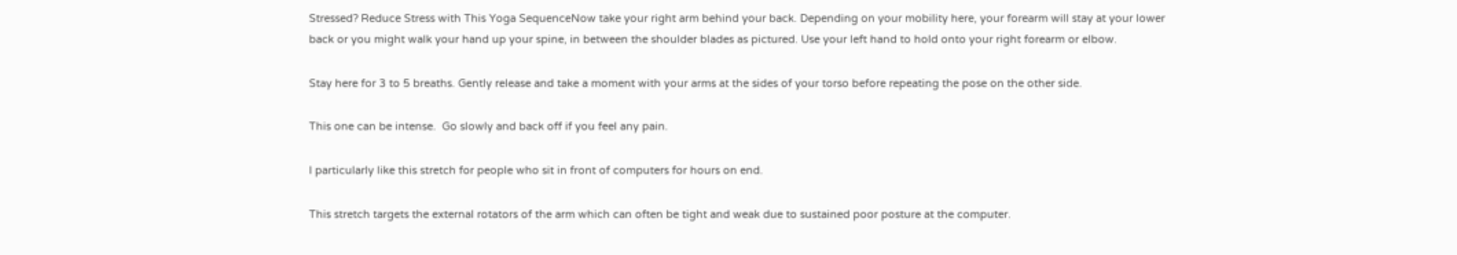Stressed? Reduce Stress with This Yoga SequenceNow take your right arm behind your back. Depending on your mobility here, your forearm will stay at your lower back or you might walk your hand up your spine, in between the shoulder blades as pictured. Use your left hand to hold onto your right forearm or elbow.

Stay here for 3 to 5 breaths. Gently release and take a moment with your arms at the sides of your torso before repeating the pose on the other side.

This one can be intense.  Go slowly and back off if you feel any pain.

I particularly like this stretch for people who sit in front of computers for hours on end.

This stretch targets the external rotators of the arm which can often be tight and weak due to sustained poor posture at the computer.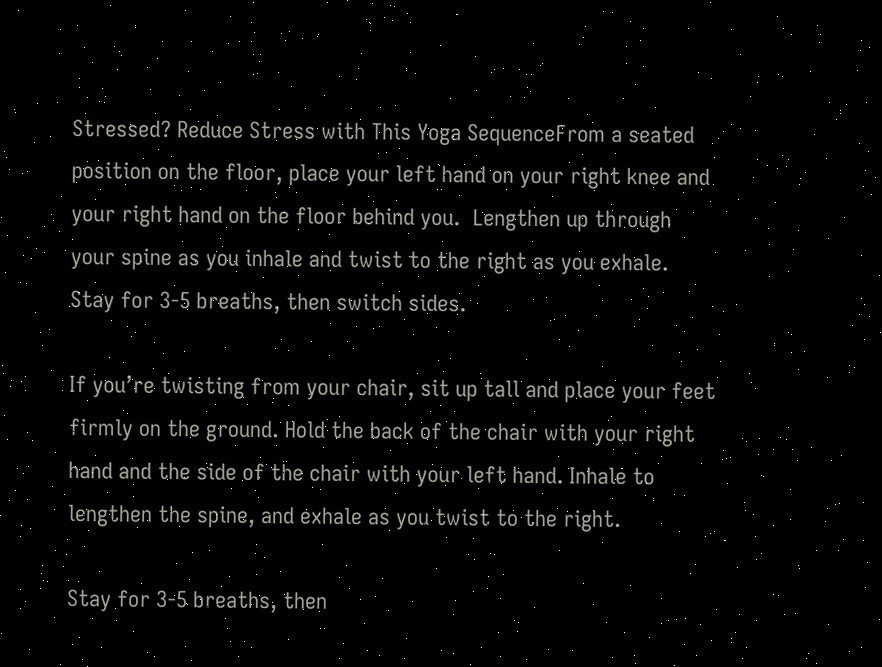Stressed? Reduce Stress with This Yoga SequenceFrom a seated position on the floor, place your left hand on your right knee and your right hand on the floor behind you.  Lengthen up through your spine as you inhale and twist to the right as you exhale. Stay for 3-5 breaths, then switch sides.

If you’re twisting from your chair, sit up tall and place your feet firmly on the ground. Hold the back of the chair with your right hand and the side of the chair with your left hand. Inhale to lengthen the spine, and exhale as you twist to the right.

Stay for 3-5 breaths, then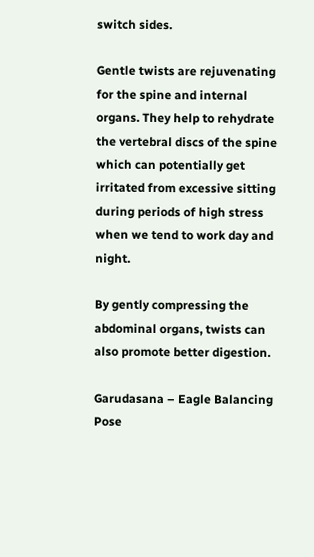switch sides.

Gentle twists are rejuvenating for the spine and internal organs. They help to rehydrate the vertebral discs of the spine which can potentially get irritated from excessive sitting during periods of high stress when we tend to work day and night.

By gently compressing the abdominal organs, twists can also promote better digestion.

Garudasana – Eagle Balancing Pose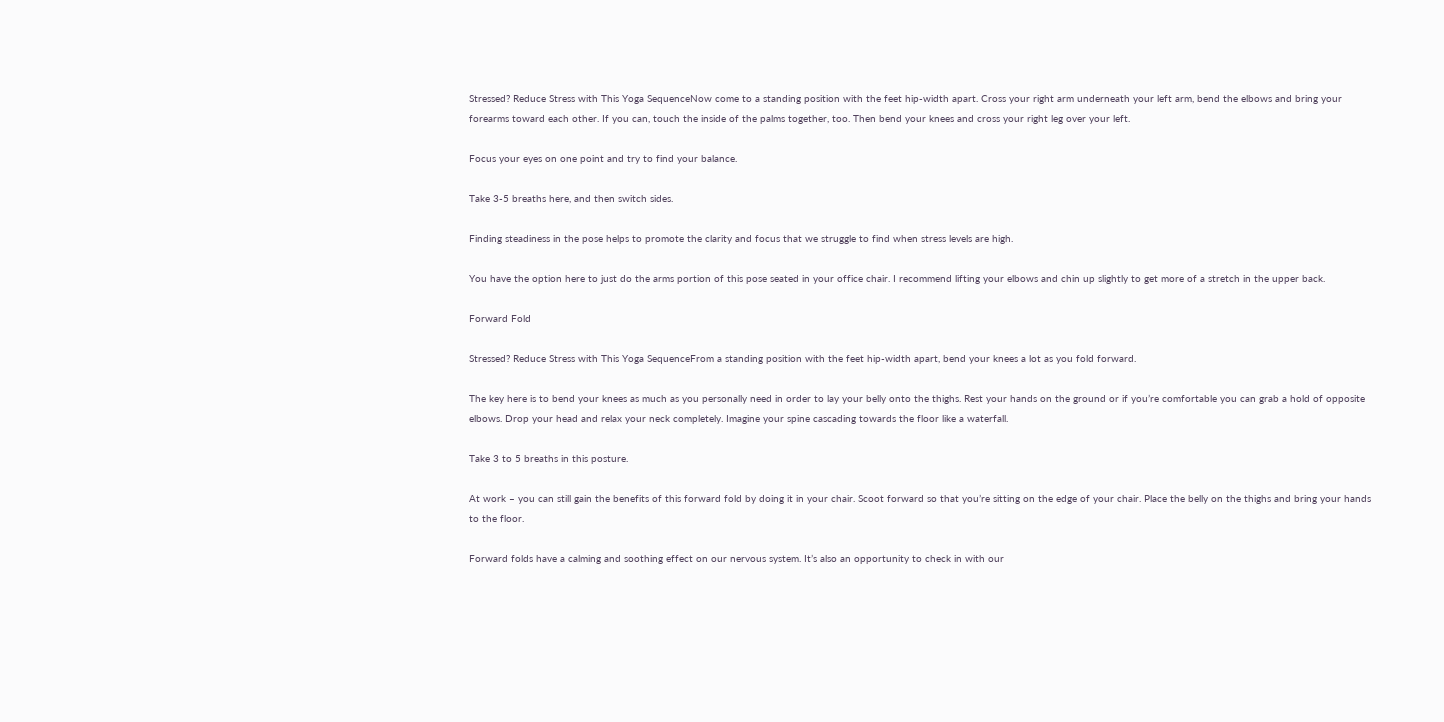Stressed? Reduce Stress with This Yoga SequenceNow come to a standing position with the feet hip-width apart. Cross your right arm underneath your left arm, bend the elbows and bring your forearms toward each other. If you can, touch the inside of the palms together, too. Then bend your knees and cross your right leg over your left.

Focus your eyes on one point and try to find your balance.

Take 3-5 breaths here, and then switch sides.

Finding steadiness in the pose helps to promote the clarity and focus that we struggle to find when stress levels are high.

You have the option here to just do the arms portion of this pose seated in your office chair. I recommend lifting your elbows and chin up slightly to get more of a stretch in the upper back.

Forward Fold

Stressed? Reduce Stress with This Yoga SequenceFrom a standing position with the feet hip-width apart, bend your knees a lot as you fold forward.

The key here is to bend your knees as much as you personally need in order to lay your belly onto the thighs. Rest your hands on the ground or if you’re comfortable you can grab a hold of opposite elbows. Drop your head and relax your neck completely. Imagine your spine cascading towards the floor like a waterfall.

Take 3 to 5 breaths in this posture.

At work – you can still gain the benefits of this forward fold by doing it in your chair. Scoot forward so that you’re sitting on the edge of your chair. Place the belly on the thighs and bring your hands to the floor.

Forward folds have a calming and soothing effect on our nervous system. It’s also an opportunity to check in with our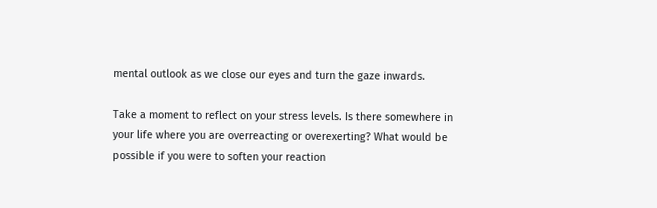mental outlook as we close our eyes and turn the gaze inwards.

Take a moment to reflect on your stress levels. Is there somewhere in your life where you are overreacting or overexerting? What would be possible if you were to soften your reaction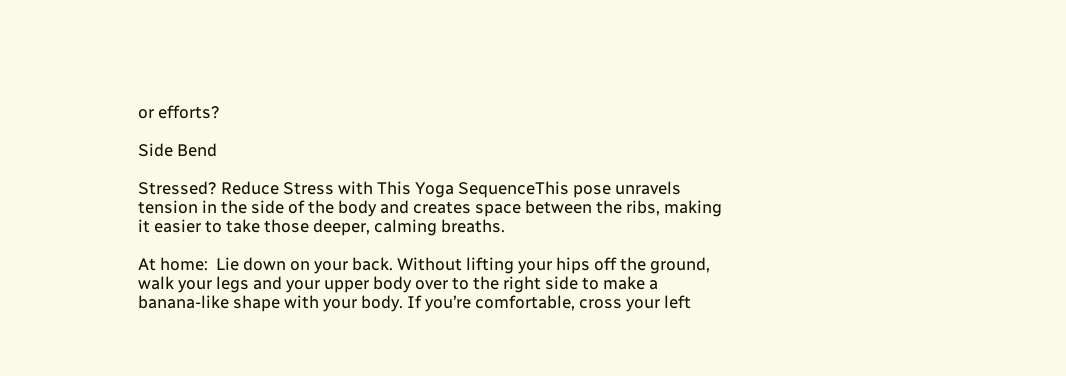or efforts?

Side Bend

Stressed? Reduce Stress with This Yoga SequenceThis pose unravels tension in the side of the body and creates space between the ribs, making it easier to take those deeper, calming breaths.

At home:  Lie down on your back. Without lifting your hips off the ground, walk your legs and your upper body over to the right side to make a banana-like shape with your body. If you’re comfortable, cross your left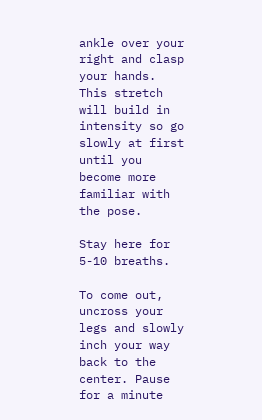ankle over your right and clasp your hands. This stretch will build in intensity so go slowly at first until you become more familiar with the pose.

Stay here for 5-10 breaths.

To come out, uncross your legs and slowly inch your way back to the center. Pause for a minute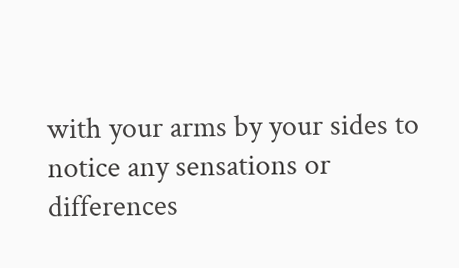with your arms by your sides to notice any sensations or differences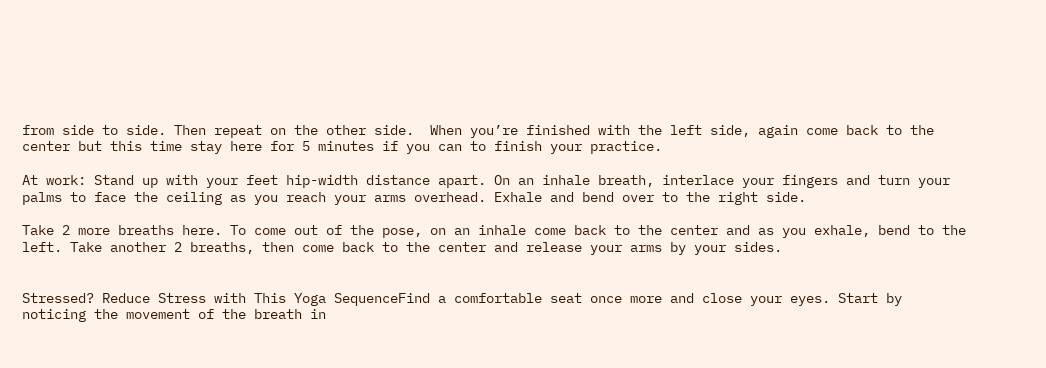from side to side. Then repeat on the other side.  When you’re finished with the left side, again come back to the center but this time stay here for 5 minutes if you can to finish your practice.

At work: Stand up with your feet hip-width distance apart. On an inhale breath, interlace your fingers and turn your palms to face the ceiling as you reach your arms overhead. Exhale and bend over to the right side.

Take 2 more breaths here. To come out of the pose, on an inhale come back to the center and as you exhale, bend to the left. Take another 2 breaths, then come back to the center and release your arms by your sides.


Stressed? Reduce Stress with This Yoga SequenceFind a comfortable seat once more and close your eyes. Start by noticing the movement of the breath in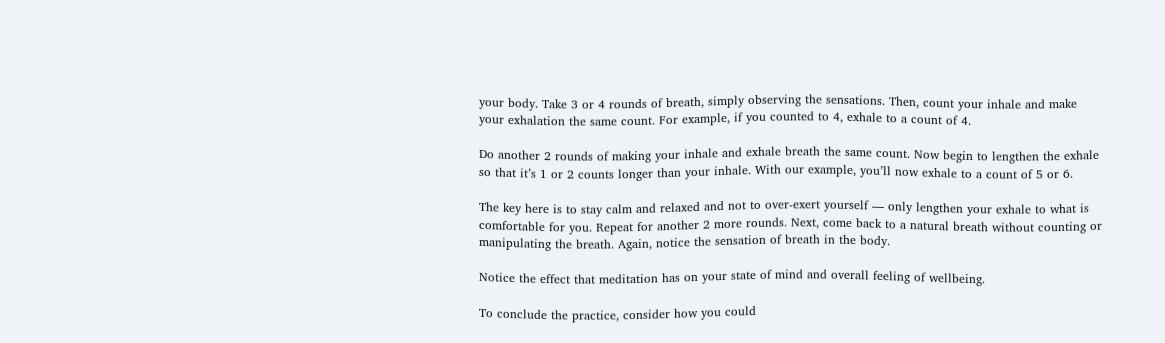your body. Take 3 or 4 rounds of breath, simply observing the sensations. Then, count your inhale and make your exhalation the same count. For example, if you counted to 4, exhale to a count of 4.

Do another 2 rounds of making your inhale and exhale breath the same count. Now begin to lengthen the exhale so that it’s 1 or 2 counts longer than your inhale. With our example, you’ll now exhale to a count of 5 or 6.

The key here is to stay calm and relaxed and not to over-exert yourself — only lengthen your exhale to what is comfortable for you. Repeat for another 2 more rounds. Next, come back to a natural breath without counting or manipulating the breath. Again, notice the sensation of breath in the body.

Notice the effect that meditation has on your state of mind and overall feeling of wellbeing.

To conclude the practice, consider how you could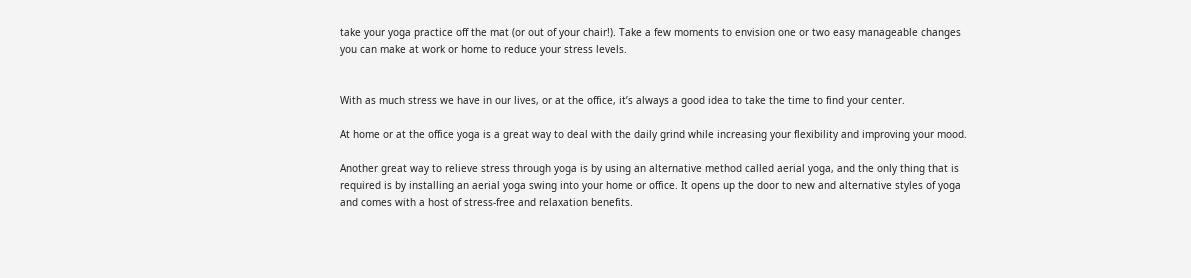take your yoga practice off the mat (or out of your chair!). Take a few moments to envision one or two easy manageable changes you can make at work or home to reduce your stress levels.


With as much stress we have in our lives, or at the office, it’s always a good idea to take the time to find your center.

At home or at the office yoga is a great way to deal with the daily grind while increasing your flexibility and improving your mood.

Another great way to relieve stress through yoga is by using an alternative method called aerial yoga, and the only thing that is required is by installing an aerial yoga swing into your home or office. It opens up the door to new and alternative styles of yoga and comes with a host of stress-free and relaxation benefits.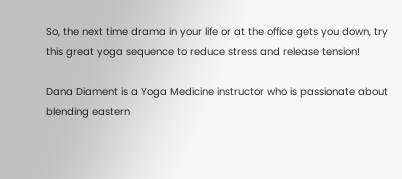So, the next time drama in your life or at the office gets you down, try this great yoga sequence to reduce stress and release tension!

Dana Diament is a Yoga Medicine instructor who is passionate about blending eastern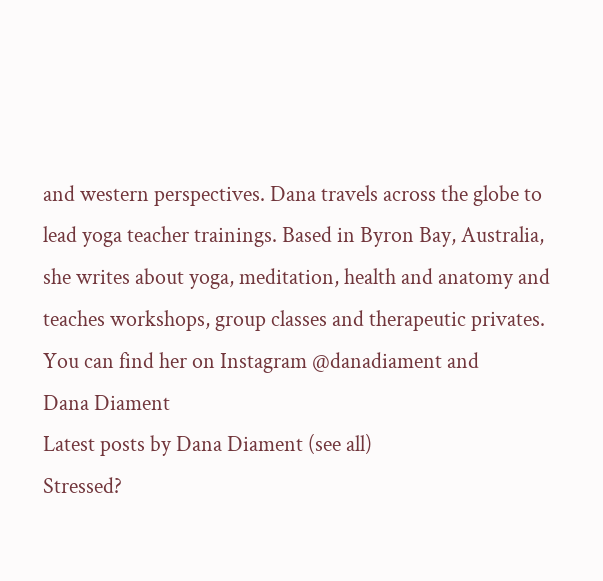and western perspectives. Dana travels across the globe to lead yoga teacher trainings. Based in Byron Bay, Australia, she writes about yoga, meditation, health and anatomy and teaches workshops, group classes and therapeutic privates. You can find her on Instagram @danadiament and
Dana Diament
Latest posts by Dana Diament (see all)
Stressed?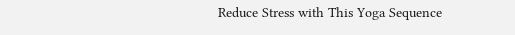Reduce Stress with This Yoga Sequence